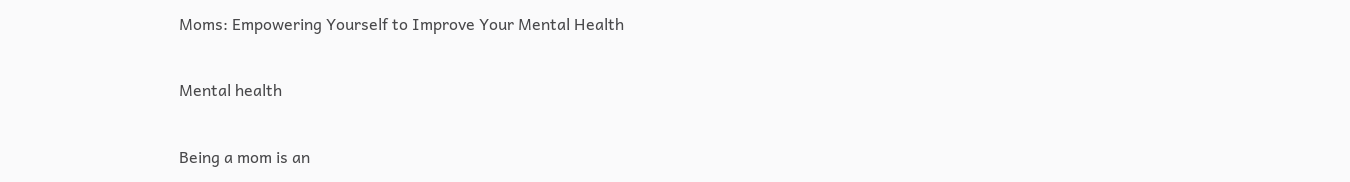Moms: Empowering Yourself to Improve Your Mental Health

Mental health

Being a mom is an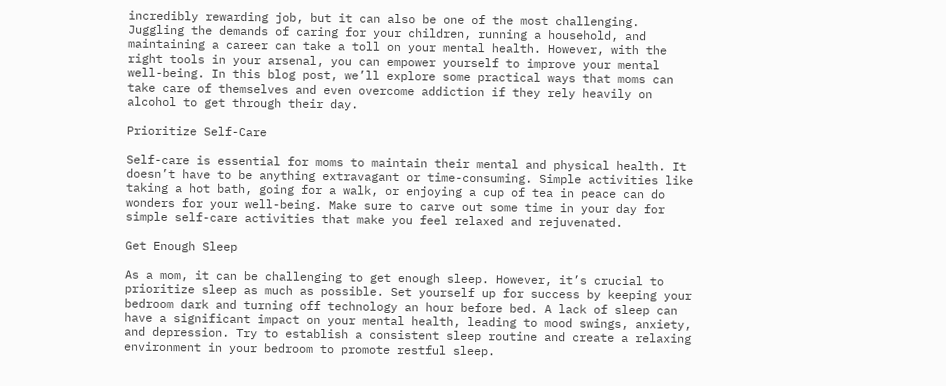incredibly rewarding job, but it can also be one of the most challenging. Juggling the demands of caring for your children, running a household, and maintaining a career can take a toll on your mental health. However, with the right tools in your arsenal, you can empower yourself to improve your mental well-being. In this blog post, we’ll explore some practical ways that moms can take care of themselves and even overcome addiction if they rely heavily on alcohol to get through their day.

Prioritize Self-Care

Self-care is essential for moms to maintain their mental and physical health. It doesn’t have to be anything extravagant or time-consuming. Simple activities like taking a hot bath, going for a walk, or enjoying a cup of tea in peace can do wonders for your well-being. Make sure to carve out some time in your day for simple self-care activities that make you feel relaxed and rejuvenated.

Get Enough Sleep

As a mom, it can be challenging to get enough sleep. However, it’s crucial to prioritize sleep as much as possible. Set yourself up for success by keeping your bedroom dark and turning off technology an hour before bed. A lack of sleep can have a significant impact on your mental health, leading to mood swings, anxiety, and depression. Try to establish a consistent sleep routine and create a relaxing environment in your bedroom to promote restful sleep.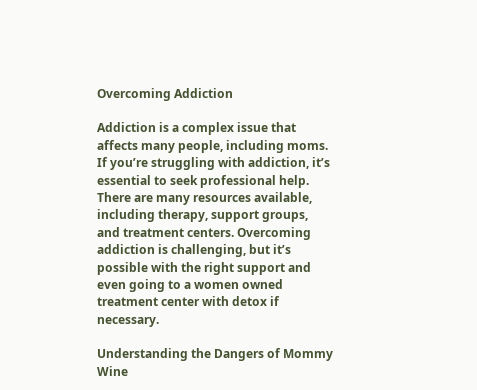Overcoming Addiction

Addiction is a complex issue that affects many people, including moms. If you’re struggling with addiction, it’s essential to seek professional help. There are many resources available, including therapy, support groups, and treatment centers. Overcoming addiction is challenging, but it’s possible with the right support and even going to a women owned treatment center with detox if necessary.

Understanding the Dangers of Mommy Wine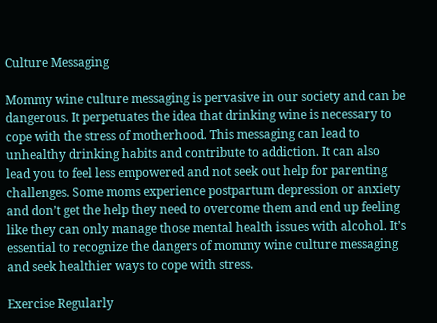Culture Messaging

Mommy wine culture messaging is pervasive in our society and can be dangerous. It perpetuates the idea that drinking wine is necessary to cope with the stress of motherhood. This messaging can lead to unhealthy drinking habits and contribute to addiction. It can also lead you to feel less empowered and not seek out help for parenting challenges. Some moms experience postpartum depression or anxiety and don’t get the help they need to overcome them and end up feeling like they can only manage those mental health issues with alcohol. It’s essential to recognize the dangers of mommy wine culture messaging and seek healthier ways to cope with stress.

Exercise Regularly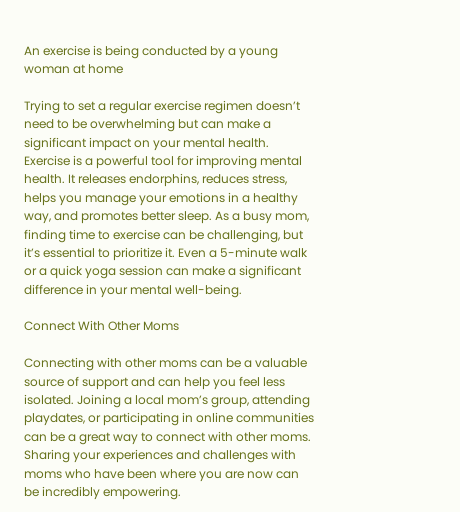An exercise is being conducted by a young woman at home

Trying to set a regular exercise regimen doesn’t need to be overwhelming but can make a significant impact on your mental health. Exercise is a powerful tool for improving mental health. It releases endorphins, reduces stress, helps you manage your emotions in a healthy way, and promotes better sleep. As a busy mom, finding time to exercise can be challenging, but it’s essential to prioritize it. Even a 5-minute walk or a quick yoga session can make a significant difference in your mental well-being.

Connect With Other Moms

Connecting with other moms can be a valuable source of support and can help you feel less isolated. Joining a local mom’s group, attending playdates, or participating in online communities can be a great way to connect with other moms. Sharing your experiences and challenges with moms who have been where you are now can be incredibly empowering.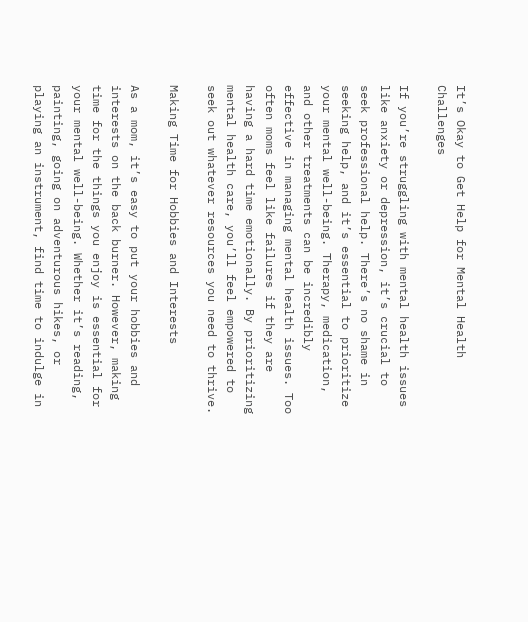It’s Okay to Get Help for Mental Health Challenges

If you’re struggling with mental health issues like anxiety or depression, it’s crucial to seek professional help. There’s no shame in seeking help, and it’s essential to prioritize your mental well-being. Therapy, medication, and other treatments can be incredibly effective in managing mental health issues. Too often moms feel like failures if they are having a hard time emotionally. By prioritizing mental health care, you’ll feel empowered to seek out whatever resources you need to thrive.

Making Time for Hobbies and Interests

As a mom, it’s easy to put your hobbies and interests on the back burner. However, making time for the things you enjoy is essential for your mental well-being. Whether it’s reading, painting, going on adventurous hikes, or playing an instrument, find time to indulge in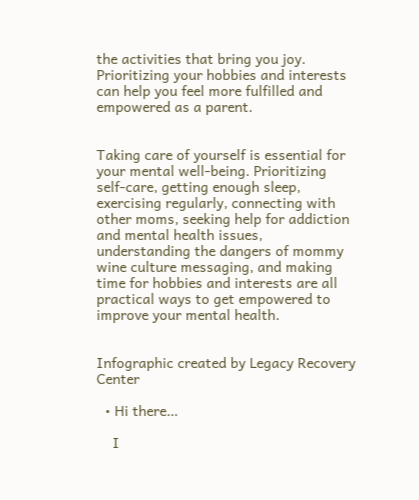the activities that bring you joy. Prioritizing your hobbies and interests can help you feel more fulfilled and empowered as a parent.


Taking care of yourself is essential for your mental well-being. Prioritizing self-care, getting enough sleep, exercising regularly, connecting with other moms, seeking help for addiction and mental health issues, understanding the dangers of mommy wine culture messaging, and making time for hobbies and interests are all practical ways to get empowered to improve your mental health.


Infographic created by Legacy Recovery Center

  • Hi there…

    I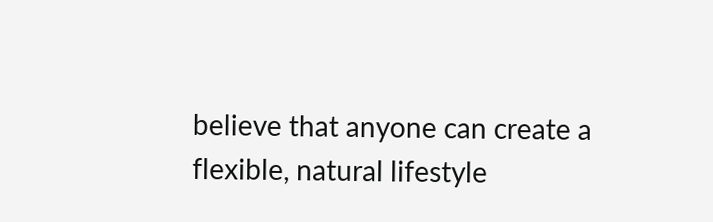believe that anyone can create a flexible, natural lifestyle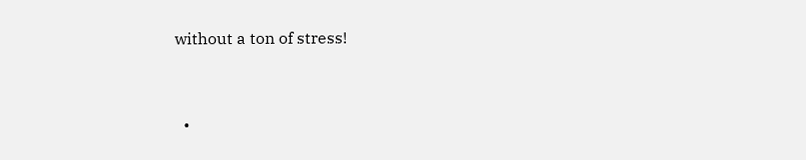without a ton of stress!


  •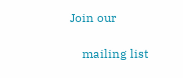Join our

    mailing list